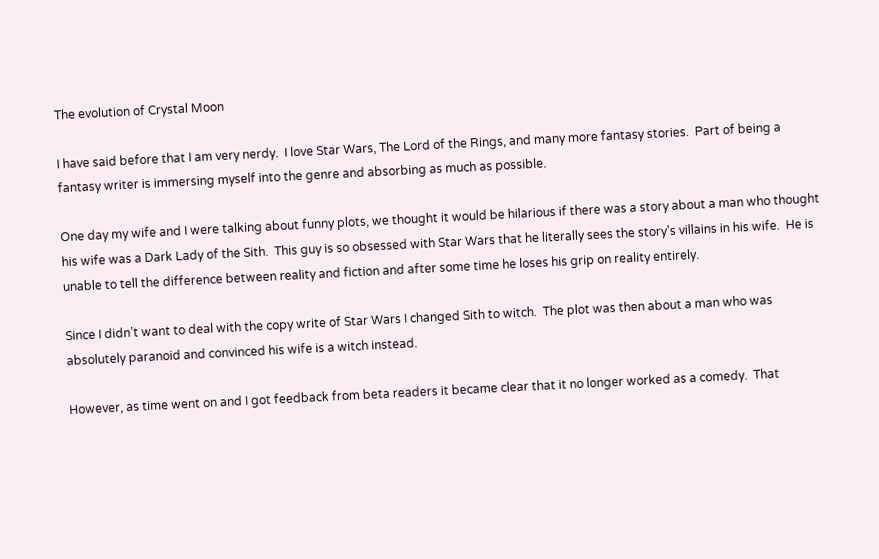The evolution of Crystal Moon

I have said before that I am very nerdy.  I love Star Wars, The Lord of the Rings, and many more fantasy stories.  Part of being a fantasy writer is immersing myself into the genre and absorbing as much as possible.

One day my wife and I were talking about funny plots, we thought it would be hilarious if there was a story about a man who thought his wife was a Dark Lady of the Sith.  This guy is so obsessed with Star Wars that he literally sees the story’s villains in his wife.  He is unable to tell the difference between reality and fiction and after some time he loses his grip on reality entirely.

Since I didn’t want to deal with the copy write of Star Wars I changed Sith to witch.  The plot was then about a man who was absolutely paranoid and convinced his wife is a witch instead.

However, as time went on and I got feedback from beta readers it became clear that it no longer worked as a comedy.  That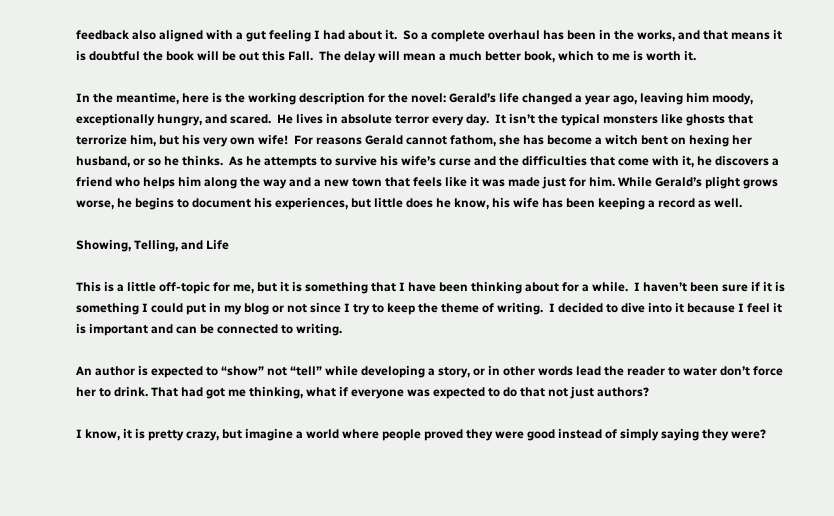feedback also aligned with a gut feeling I had about it.  So a complete overhaul has been in the works, and that means it is doubtful the book will be out this Fall.  The delay will mean a much better book, which to me is worth it.

In the meantime, here is the working description for the novel: Gerald’s life changed a year ago, leaving him moody, exceptionally hungry, and scared.  He lives in absolute terror every day.  It isn’t the typical monsters like ghosts that terrorize him, but his very own wife!  For reasons Gerald cannot fathom, she has become a witch bent on hexing her husband, or so he thinks.  As he attempts to survive his wife’s curse and the difficulties that come with it, he discovers a friend who helps him along the way and a new town that feels like it was made just for him. While Gerald’s plight grows worse, he begins to document his experiences, but little does he know, his wife has been keeping a record as well.

Showing, Telling, and Life

This is a little off-topic for me, but it is something that I have been thinking about for a while.  I haven’t been sure if it is something I could put in my blog or not since I try to keep the theme of writing.  I decided to dive into it because I feel it is important and can be connected to writing.

An author is expected to “show” not “tell” while developing a story, or in other words lead the reader to water don’t force her to drink. That had got me thinking, what if everyone was expected to do that not just authors?

I know, it is pretty crazy, but imagine a world where people proved they were good instead of simply saying they were?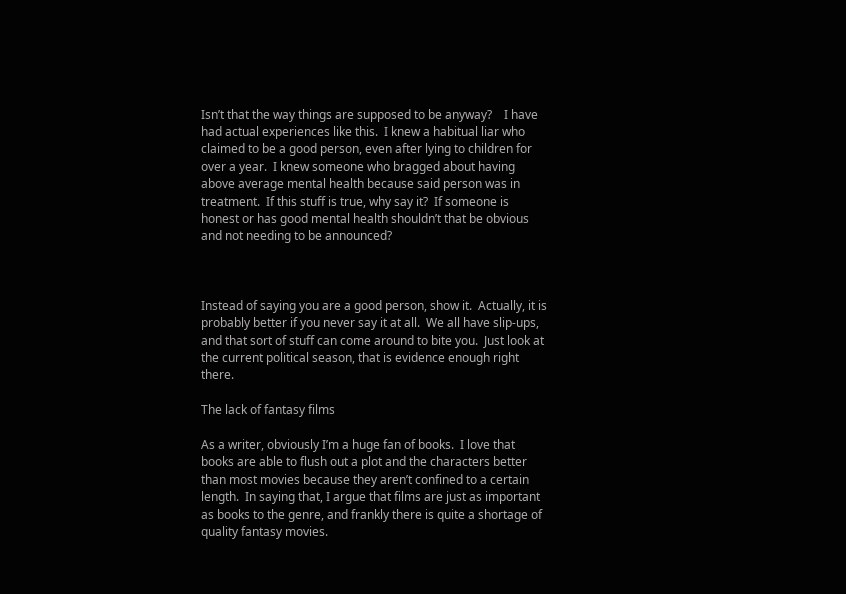Isn’t that the way things are supposed to be anyway?    I have had actual experiences like this.  I knew a habitual liar who claimed to be a good person, even after lying to children for over a year.  I knew someone who bragged about having above average mental health because said person was in treatment.  If this stuff is true, why say it?  If someone is honest or has good mental health shouldn’t that be obvious and not needing to be announced?



Instead of saying you are a good person, show it.  Actually, it is probably better if you never say it at all.  We all have slip-ups, and that sort of stuff can come around to bite you.  Just look at the current political season, that is evidence enough right there.

The lack of fantasy films

As a writer, obviously I’m a huge fan of books.  I love that books are able to flush out a plot and the characters better than most movies because they aren’t confined to a certain length.  In saying that, I argue that films are just as important as books to the genre, and frankly there is quite a shortage of quality fantasy movies.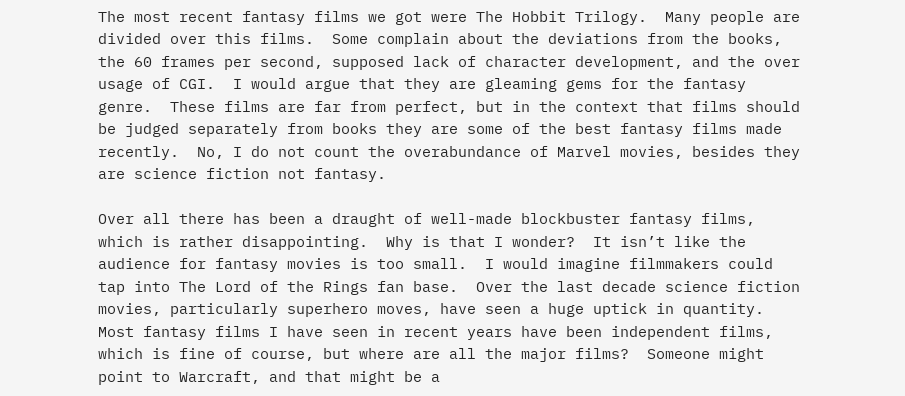The most recent fantasy films we got were The Hobbit Trilogy.  Many people are divided over this films.  Some complain about the deviations from the books, the 60 frames per second, supposed lack of character development, and the over usage of CGI.  I would argue that they are gleaming gems for the fantasy genre.  These films are far from perfect, but in the context that films should be judged separately from books they are some of the best fantasy films made recently.  No, I do not count the overabundance of Marvel movies, besides they are science fiction not fantasy.

Over all there has been a draught of well-made blockbuster fantasy films, which is rather disappointing.  Why is that I wonder?  It isn’t like the audience for fantasy movies is too small.  I would imagine filmmakers could tap into The Lord of the Rings fan base.  Over the last decade science fiction movies, particularly superhero moves, have seen a huge uptick in quantity.  Most fantasy films I have seen in recent years have been independent films, which is fine of course, but where are all the major films?  Someone might point to Warcraft, and that might be a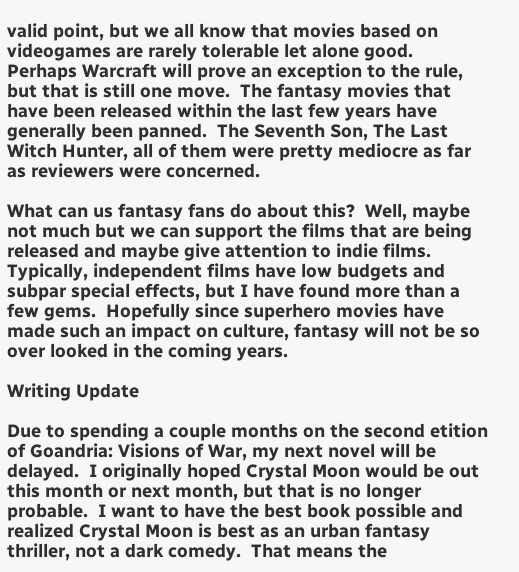valid point, but we all know that movies based on videogames are rarely tolerable let alone good.  Perhaps Warcraft will prove an exception to the rule, but that is still one move.  The fantasy movies that have been released within the last few years have generally been panned.  The Seventh Son, The Last Witch Hunter, all of them were pretty mediocre as far as reviewers were concerned.

What can us fantasy fans do about this?  Well, maybe not much but we can support the films that are being released and maybe give attention to indie films.  Typically, independent films have low budgets and subpar special effects, but I have found more than a few gems.  Hopefully since superhero movies have made such an impact on culture, fantasy will not be so over looked in the coming years.

Writing Update

Due to spending a couple months on the second etition of Goandria: Visions of War, my next novel will be delayed.  I originally hoped Crystal Moon would be out this month or next month, but that is no longer probable.  I want to have the best book possible and realized Crystal Moon is best as an urban fantasy thriller, not a dark comedy.  That means the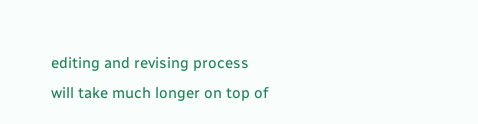editing and revising process will take much longer on top of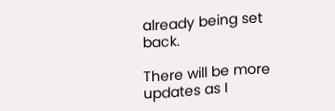already being set back.

There will be more updates as I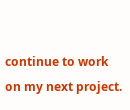continue to work on my next project.